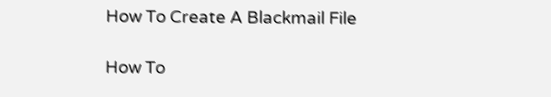How To Create A Blackmail File

How To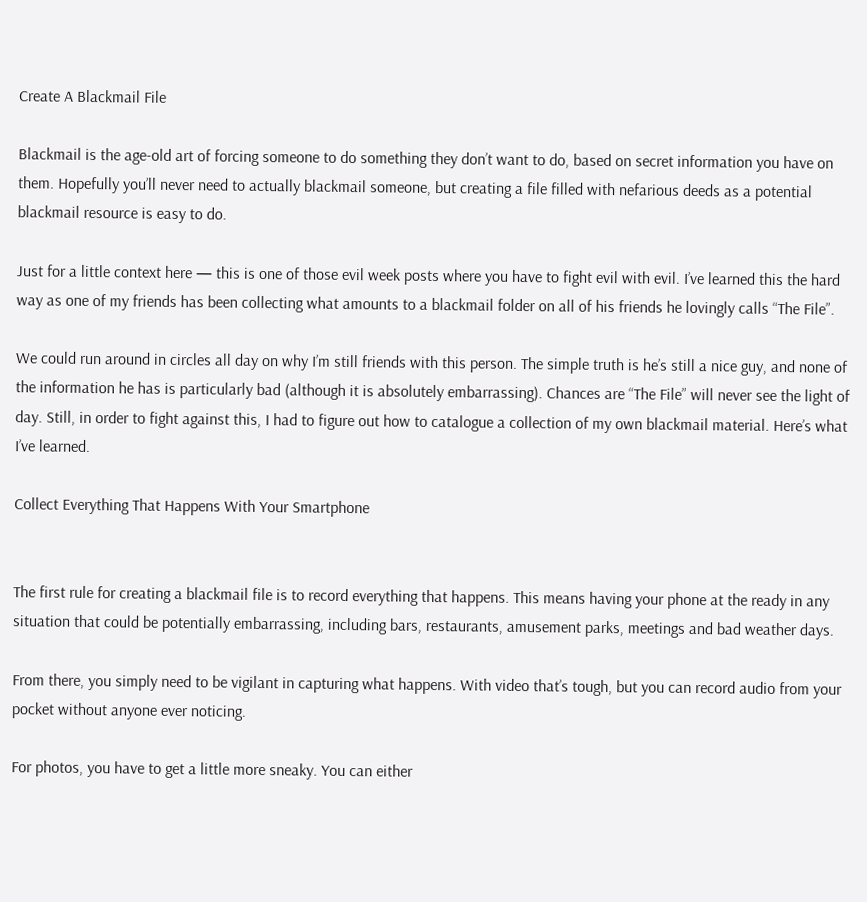Create A Blackmail File

Blackmail is the age-old art of forcing someone to do something they don’t want to do, based on secret information you have on them. Hopefully you’ll never need to actually blackmail someone, but creating a file filled with nefarious deeds as a potential blackmail resource is easy to do.

Just for a little context here — this is one of those evil week posts where you have to fight evil with evil. I’ve learned this the hard way as one of my friends has been collecting what amounts to a blackmail folder on all of his friends he lovingly calls “The File”.

We could run around in circles all day on why I’m still friends with this person. The simple truth is he’s still a nice guy, and none of the information he has is particularly bad (although it is absolutely embarrassing). Chances are “The File” will never see the light of day. Still, in order to fight against this, I had to figure out how to catalogue a collection of my own blackmail material. Here’s what I’ve learned.

Collect Everything That Happens With Your Smartphone


The first rule for creating a blackmail file is to record everything that happens. This means having your phone at the ready in any situation that could be potentially embarrassing, including bars, restaurants, amusement parks, meetings and bad weather days.

From there, you simply need to be vigilant in capturing what happens. With video that’s tough, but you can record audio from your pocket without anyone ever noticing.

For photos, you have to get a little more sneaky. You can either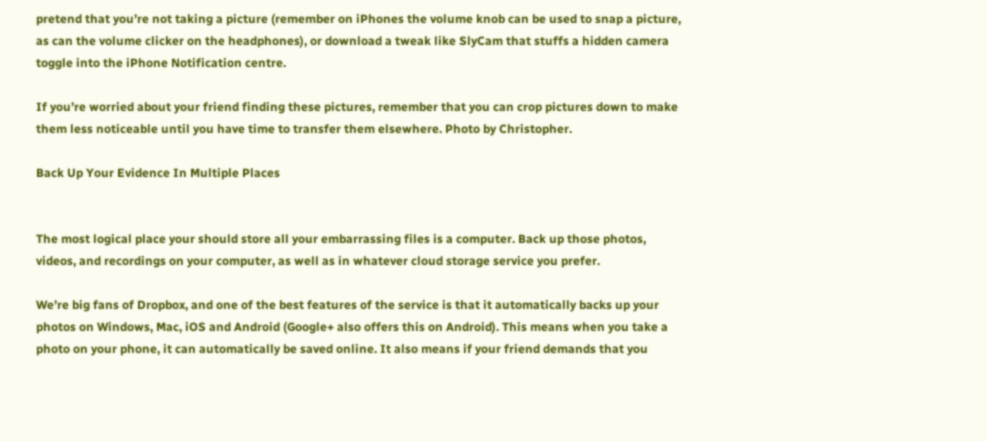pretend that you’re not taking a picture (remember on iPhones the volume knob can be used to snap a picture, as can the volume clicker on the headphones), or download a tweak like SlyCam that stuffs a hidden camera toggle into the iPhone Notification centre.

If you’re worried about your friend finding these pictures, remember that you can crop pictures down to make them less noticeable until you have time to transfer them elsewhere. Photo by Christopher.

Back Up Your Evidence In Multiple Places


The most logical place your should store all your embarrassing files is a computer. Back up those photos, videos, and recordings on your computer, as well as in whatever cloud storage service you prefer.

We’re big fans of Dropbox, and one of the best features of the service is that it automatically backs up your photos on Windows, Mac, iOS and Android (Google+ also offers this on Android). This means when you take a photo on your phone, it can automatically be saved online. It also means if your friend demands that you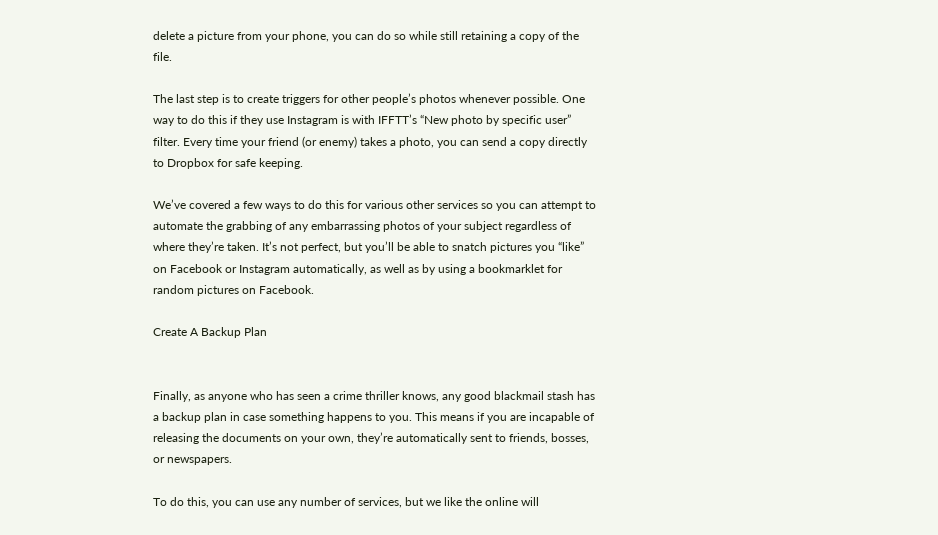delete a picture from your phone, you can do so while still retaining a copy of the file.

The last step is to create triggers for other people’s photos whenever possible. One way to do this if they use Instagram is with IFFTT’s “New photo by specific user” filter. Every time your friend (or enemy) takes a photo, you can send a copy directly to Dropbox for safe keeping.

We’ve covered a few ways to do this for various other services so you can attempt to automate the grabbing of any embarrassing photos of your subject regardless of where they’re taken. It’s not perfect, but you’ll be able to snatch pictures you “like” on Facebook or Instagram automatically, as well as by using a bookmarklet for random pictures on Facebook.

Create A Backup Plan


Finally, as anyone who has seen a crime thriller knows, any good blackmail stash has a backup plan in case something happens to you. This means if you are incapable of releasing the documents on your own, they’re automatically sent to friends, bosses, or newspapers.

To do this, you can use any number of services, but we like the online will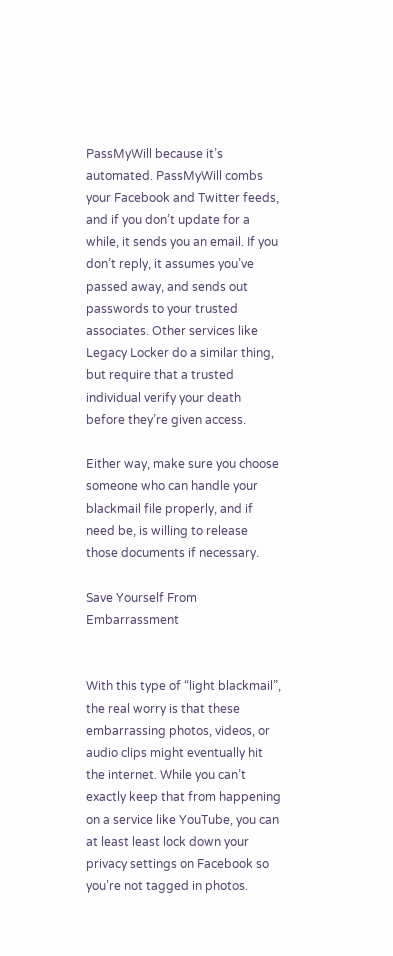PassMyWill because it’s automated. PassMyWill combs your Facebook and Twitter feeds, and if you don’t update for a while, it sends you an email. If you don’t reply, it assumes you’ve passed away, and sends out passwords to your trusted associates. Other services like Legacy Locker do a similar thing, but require that a trusted individual verify your death before they’re given access.

Either way, make sure you choose someone who can handle your blackmail file properly, and if need be, is willing to release those documents if necessary.

Save Yourself From Embarrassment


With this type of “light blackmail”, the real worry is that these embarrassing photos, videos, or audio clips might eventually hit the internet. While you can’t exactly keep that from happening on a service like YouTube, you can at least least lock down your privacy settings on Facebook so you’re not tagged in photos.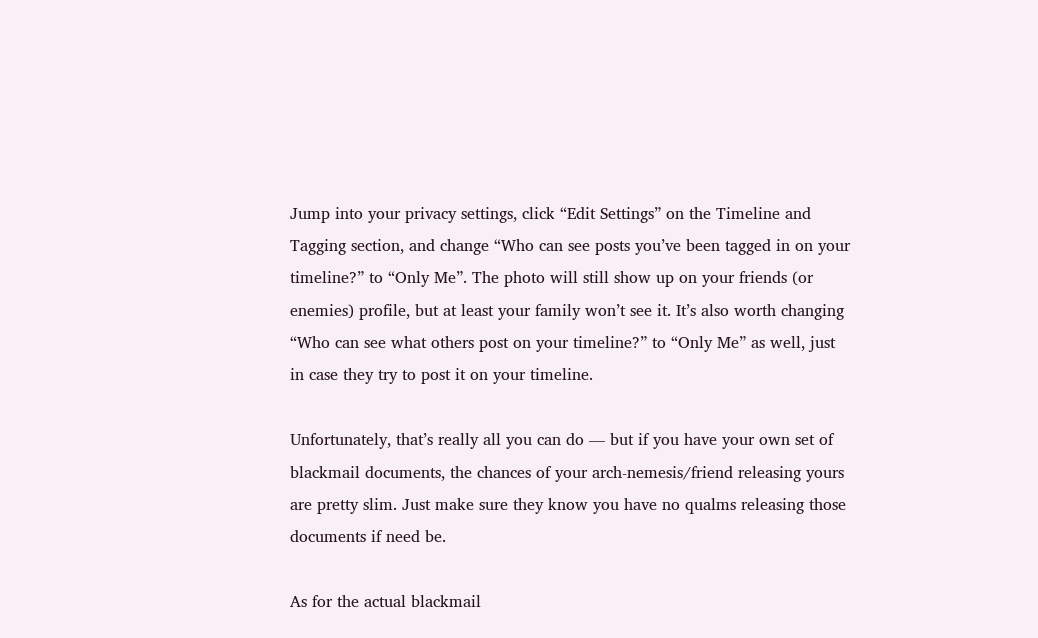Jump into your privacy settings, click “Edit Settings” on the Timeline and Tagging section, and change “Who can see posts you’ve been tagged in on your timeline?” to “Only Me”. The photo will still show up on your friends (or enemies) profile, but at least your family won’t see it. It’s also worth changing “Who can see what others post on your timeline?” to “Only Me” as well, just in case they try to post it on your timeline.

Unfortunately, that’s really all you can do — but if you have your own set of blackmail documents, the chances of your arch-nemesis/friend releasing yours are pretty slim. Just make sure they know you have no qualms releasing those documents if need be.

As for the actual blackmail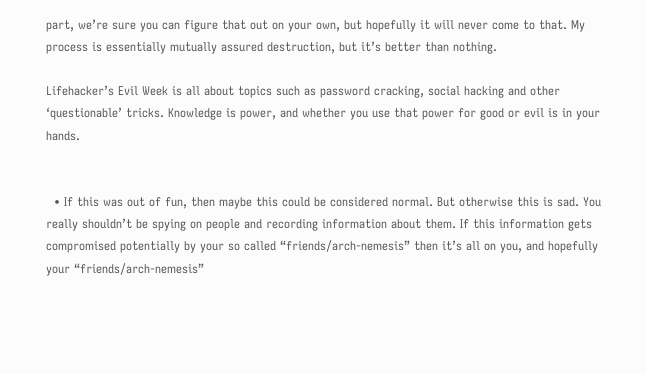part, we’re sure you can figure that out on your own, but hopefully it will never come to that. My process is essentially mutually assured destruction, but it’s better than nothing.

Lifehacker’s Evil Week is all about topics such as password cracking, social hacking and other ‘questionable’ tricks. Knowledge is power, and whether you use that power for good or evil is in your hands.


  • If this was out of fun, then maybe this could be considered normal. But otherwise this is sad. You really shouldn’t be spying on people and recording information about them. If this information gets compromised potentially by your so called “friends/arch-nemesis” then it’s all on you, and hopefully your “friends/arch-nemesis”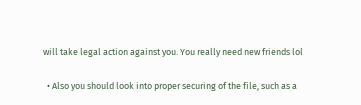will take legal action against you. You really need new friends lol

  • Also you should look into proper securing of the file, such as a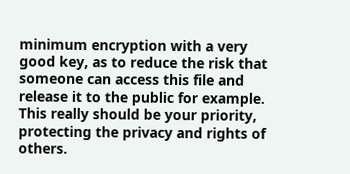minimum encryption with a very good key, as to reduce the risk that someone can access this file and release it to the public for example. This really should be your priority, protecting the privacy and rights of others.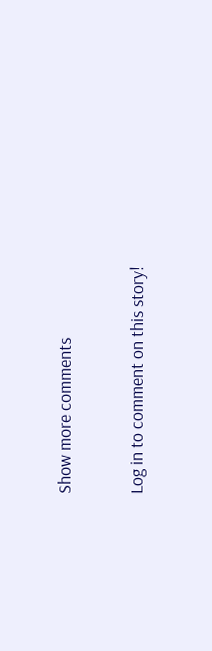Show more comments

Log in to comment on this story!